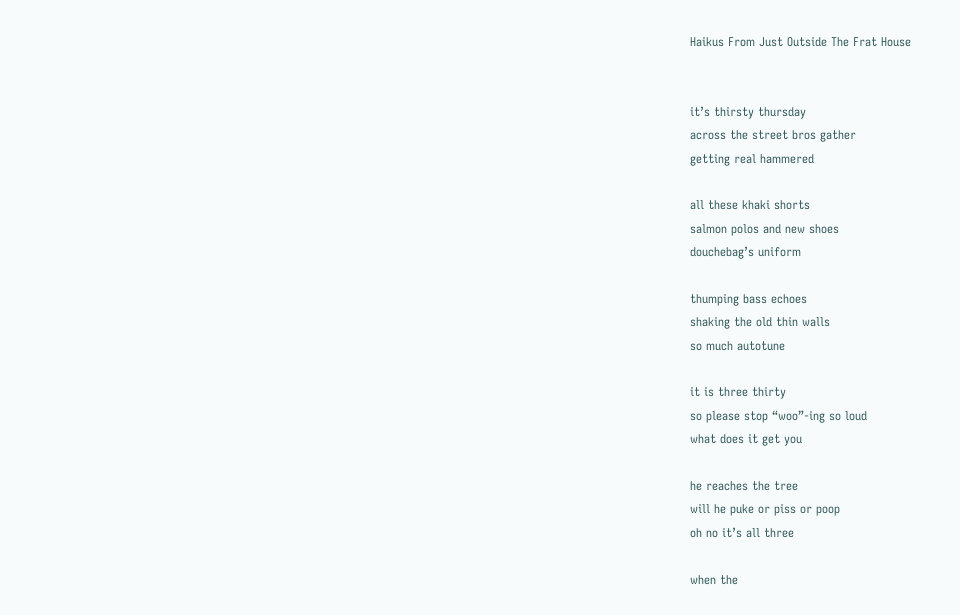Haikus From Just Outside The Frat House


it’s thirsty thursday
across the street bros gather
getting real hammered

all these khaki shorts
salmon polos and new shoes
douchebag’s uniform

thumping bass echoes
shaking the old thin walls
so much autotune

it is three thirty
so please stop “woo”-ing so loud
what does it get you

he reaches the tree
will he puke or piss or poop
oh no it’s all three

when the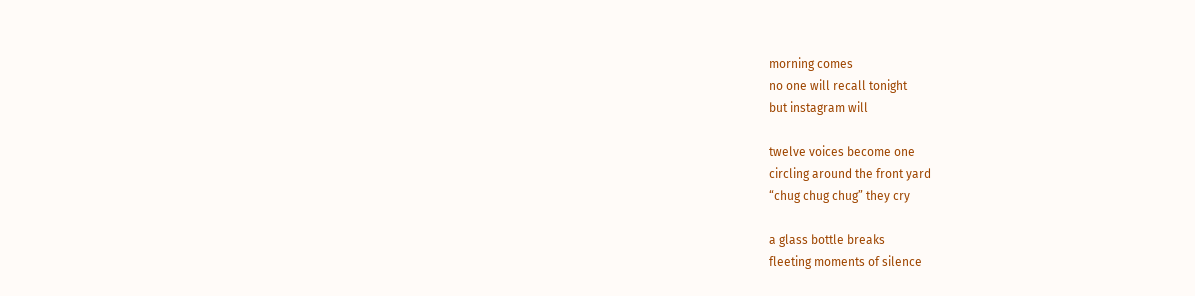morning comes
no one will recall tonight
but instagram will

twelve voices become one
circling around the front yard
“chug chug chug” they cry

a glass bottle breaks
fleeting moments of silence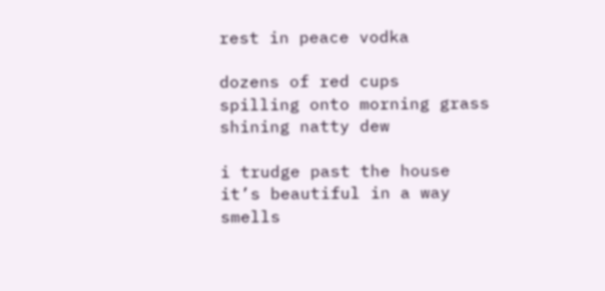rest in peace vodka

dozens of red cups
spilling onto morning grass
shining natty dew

i trudge past the house
it’s beautiful in a way
smells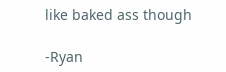like baked ass though

-Ryan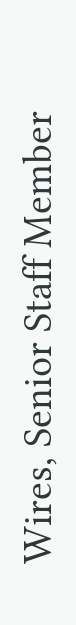Wires, Senior Staff Member